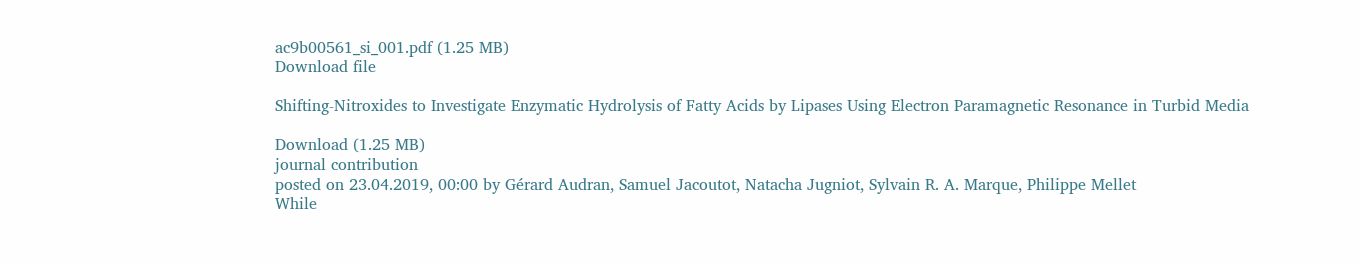ac9b00561_si_001.pdf (1.25 MB)
Download file

Shifting-Nitroxides to Investigate Enzymatic Hydrolysis of Fatty Acids by Lipases Using Electron Paramagnetic Resonance in Turbid Media

Download (1.25 MB)
journal contribution
posted on 23.04.2019, 00:00 by Gérard Audran, Samuel Jacoutot, Natacha Jugniot, Sylvain R. A. Marque, Philippe Mellet
While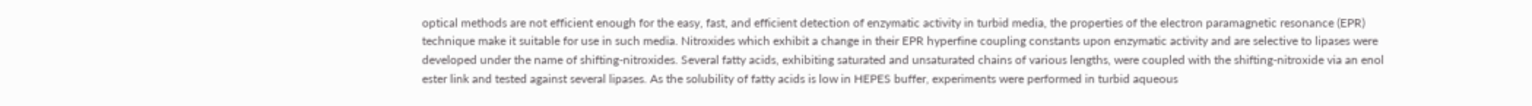optical methods are not efficient enough for the easy, fast, and efficient detection of enzymatic activity in turbid media, the properties of the electron paramagnetic resonance (EPR) technique make it suitable for use in such media. Nitroxides which exhibit a change in their EPR hyperfine coupling constants upon enzymatic activity and are selective to lipases were developed under the name of shifting-nitroxides. Several fatty acids, exhibiting saturated and unsaturated chains of various lengths, were coupled with the shifting-nitroxide via an enol ester link and tested against several lipases. As the solubility of fatty acids is low in HEPES buffer, experiments were performed in turbid aqueous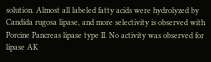solution. Almost all labeled fatty acids were hydrolyzed by Candida rugosa lipase, and more selectivity is observed with Porcine Pancreas lipase type II. No activity was observed for lipase AK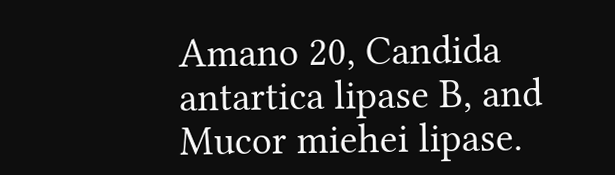Amano 20, Candida antartica lipase B, and Mucor miehei lipase.